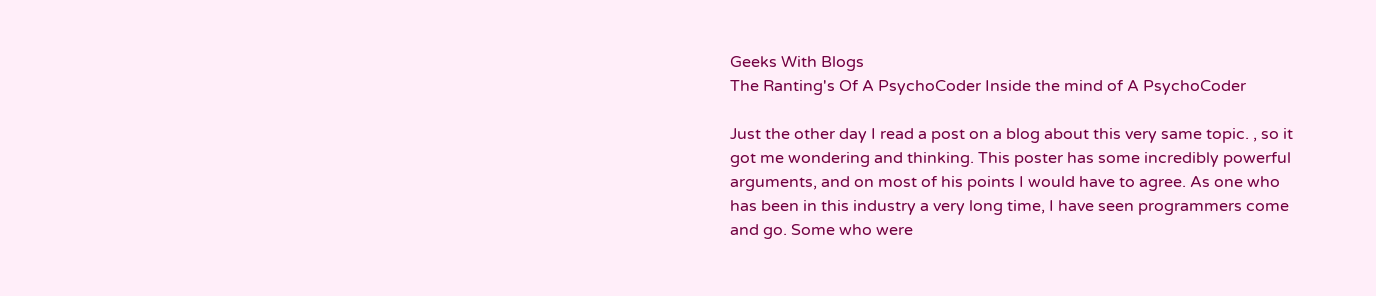Geeks With Blogs
The Ranting's Of A PsychoCoder Inside the mind of A PsychoCoder

Just the other day I read a post on a blog about this very same topic. , so it got me wondering and thinking. This poster has some incredibly powerful arguments, and on most of his points I would have to agree. As one who has been in this industry a very long time, I have seen programmers come and go. Some who were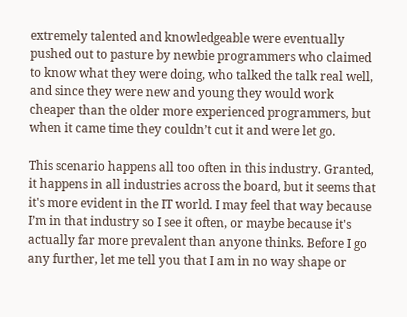extremely talented and knowledgeable were eventually pushed out to pasture by newbie programmers who claimed to know what they were doing, who talked the talk real well, and since they were new and young they would work cheaper than the older more experienced programmers, but when it came time they couldn’t cut it and were let go.

This scenario happens all too often in this industry. Granted, it happens in all industries across the board, but it seems that it's more evident in the IT world. I may feel that way because I’m in that industry so I see it often, or maybe because it's actually far more prevalent than anyone thinks. Before I go any further, let me tell you that I am in no way shape or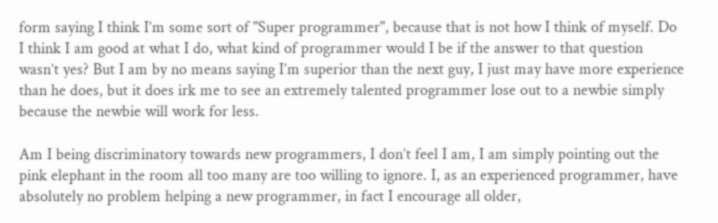form saying I think I’m some sort of "Super programmer", because that is not how I think of myself. Do I think I am good at what I do, what kind of programmer would I be if the answer to that question wasn’t yes? But I am by no means saying I’m superior than the next guy, I just may have more experience than he does, but it does irk me to see an extremely talented programmer lose out to a newbie simply because the newbie will work for less.

Am I being discriminatory towards new programmers, I don’t feel I am, I am simply pointing out the pink elephant in the room all too many are too willing to ignore. I, as an experienced programmer, have absolutely no problem helping a new programmer, in fact I encourage all older,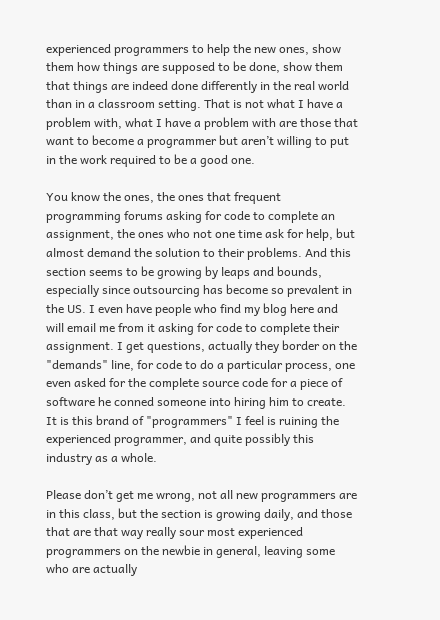experienced programmers to help the new ones, show them how things are supposed to be done, show them that things are indeed done differently in the real world than in a classroom setting. That is not what I have a problem with, what I have a problem with are those that want to become a programmer but aren’t willing to put in the work required to be a good one.

You know the ones, the ones that frequent programming forums asking for code to complete an assignment, the ones who not one time ask for help, but almost demand the solution to their problems. And this section seems to be growing by leaps and bounds, especially since outsourcing has become so prevalent in the US. I even have people who find my blog here and will email me from it asking for code to complete their assignment. I get questions, actually they border on the "demands" line, for code to do a particular process, one even asked for the complete source code for a piece of software he conned someone into hiring him to create. It is this brand of "programmers" I feel is ruining the experienced programmer, and quite possibly this industry as a whole.

Please don’t get me wrong, not all new programmers are in this class, but the section is growing daily, and those that are that way really sour most experienced programmers on the newbie in general, leaving some who are actually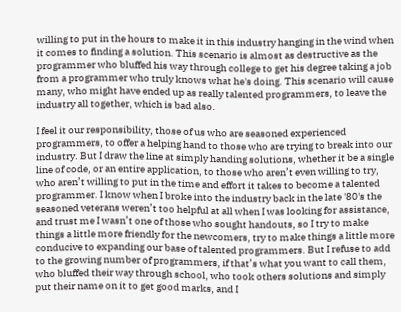willing to put in the hours to make it in this industry hanging in the wind when it comes to finding a solution. This scenario is almost as destructive as the programmer who bluffed his way through college to get his degree taking a job from a programmer who truly knows what he's doing. This scenario will cause many, who might have ended up as really talented programmers, to leave the industry all together, which is bad also.

I feel it our responsibility, those of us who are seasoned experienced programmers, to offer a helping hand to those who are trying to break into our industry. But I draw the line at simply handing solutions, whether it be a single line of code, or an entire application, to those who aren’t even willing to try, who aren’t willing to put in the time and effort it takes to become a talented programmer. I know when I broke into the industry back in the late '80's the seasoned veterans weren’t too helpful at all when I was looking for assistance, and trust me I wasn’t one of those who sought handouts, so I try to make things a little more friendly for the newcomers, try to make things a little more conducive to expanding our base of talented programmers. But I refuse to add to the growing number of programmers, if that’s what you want to call them, who bluffed their way through school, who took others solutions and simply put their name on it to get good marks, and I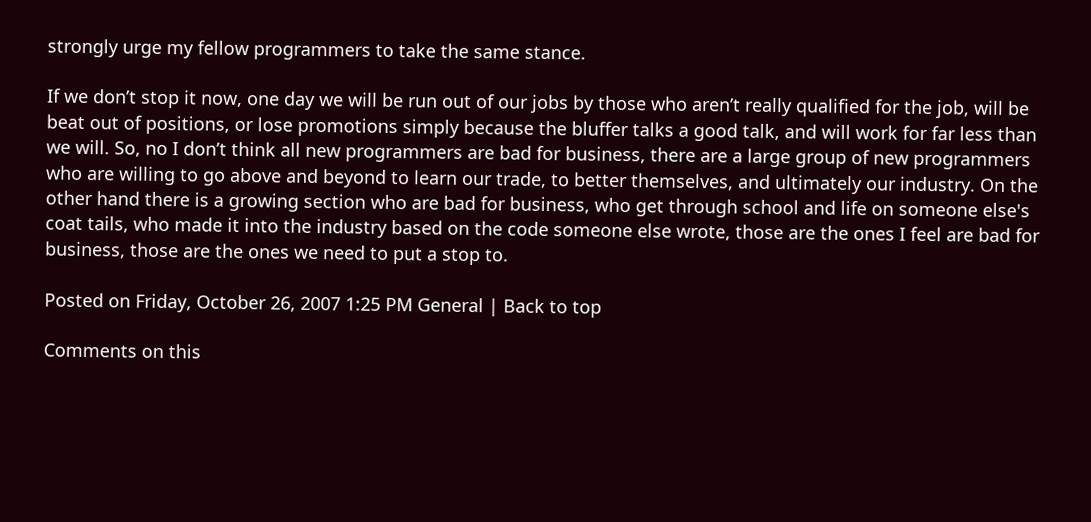strongly urge my fellow programmers to take the same stance.

If we don’t stop it now, one day we will be run out of our jobs by those who aren’t really qualified for the job, will be beat out of positions, or lose promotions simply because the bluffer talks a good talk, and will work for far less than we will. So, no I don’t think all new programmers are bad for business, there are a large group of new programmers who are willing to go above and beyond to learn our trade, to better themselves, and ultimately our industry. On the other hand there is a growing section who are bad for business, who get through school and life on someone else's coat tails, who made it into the industry based on the code someone else wrote, those are the ones I feel are bad for business, those are the ones we need to put a stop to.

Posted on Friday, October 26, 2007 1:25 PM General | Back to top

Comments on this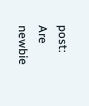post: Are newbie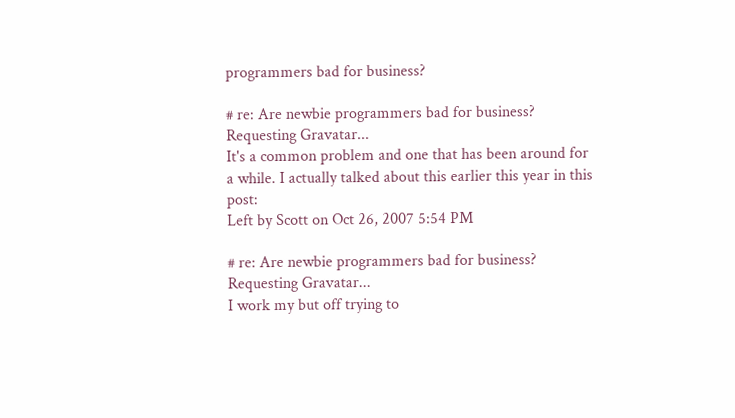programmers bad for business?

# re: Are newbie programmers bad for business?
Requesting Gravatar...
It's a common problem and one that has been around for a while. I actually talked about this earlier this year in this post:
Left by Scott on Oct 26, 2007 5:54 PM

# re: Are newbie programmers bad for business?
Requesting Gravatar...
I work my but off trying to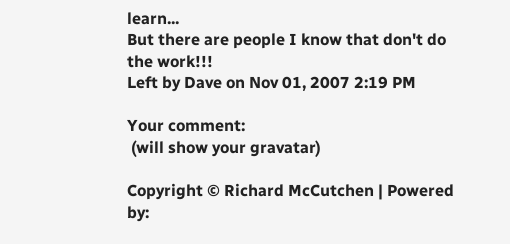learn...
But there are people I know that don't do the work!!!
Left by Dave on Nov 01, 2007 2:19 PM

Your comment:
 (will show your gravatar)

Copyright © Richard McCutchen | Powered by: